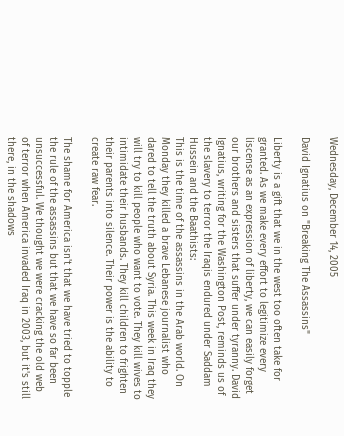Wednesday, December 14, 2005

David Ignatius on "Breaking The Assassins"

Liberty is a gift that we in the west too often take for granted. As we make every effort to legitimize every liscense as an expression of liberty, we can easily forget our brothers and sisters that suffer under tyranny. David Ignatius, writing for the Washington Post, reminds us of the slavery to terror the Iraqis endured under Saddam Hussein and the Baathists:
This is the time of the assassins in the Arab world. On Monday they killed a brave Lebanese journalist who dared to tell the truth about Syria. This week in Iraq they will try to kill people who want to vote. They kill wives to intimidate their husbands. They kill children to frighten their parents into silence. Their power is the ability to create raw fear.

The shame for America isn't that we have tried to topple the rule of the assassins but that we have so far been unsuccessful. We thought we were cracking the old web of terror when America invaded Iraq in 2003, but it's still there, in the shadows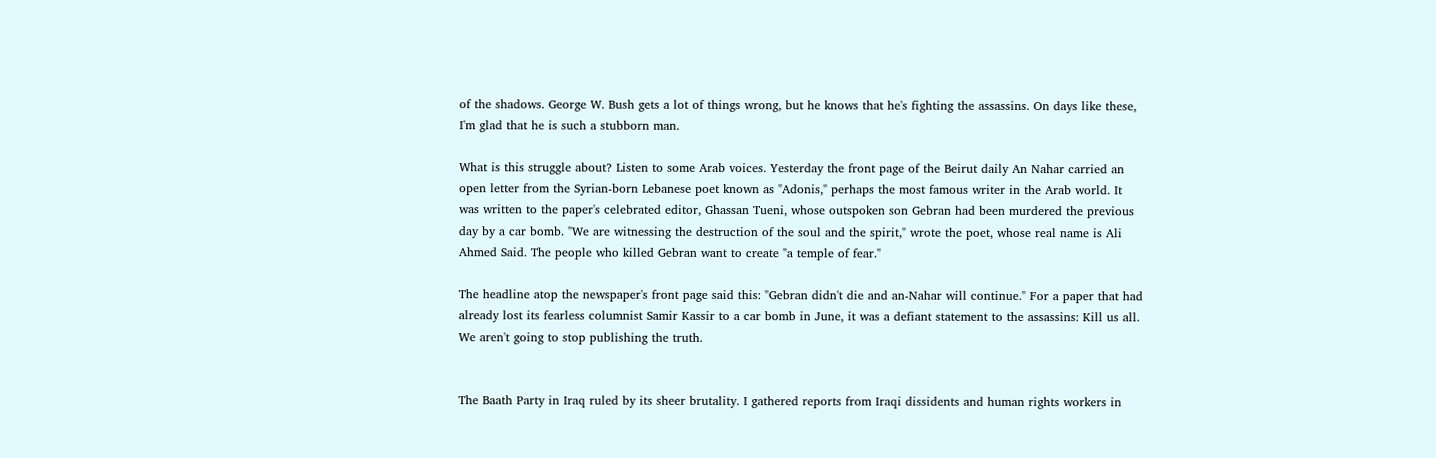of the shadows. George W. Bush gets a lot of things wrong, but he knows that he's fighting the assassins. On days like these, I'm glad that he is such a stubborn man.

What is this struggle about? Listen to some Arab voices. Yesterday the front page of the Beirut daily An Nahar carried an open letter from the Syrian-born Lebanese poet known as "Adonis," perhaps the most famous writer in the Arab world. It was written to the paper's celebrated editor, Ghassan Tueni, whose outspoken son Gebran had been murdered the previous day by a car bomb. "We are witnessing the destruction of the soul and the spirit," wrote the poet, whose real name is Ali Ahmed Said. The people who killed Gebran want to create "a temple of fear."

The headline atop the newspaper's front page said this: "Gebran didn't die and an-Nahar will continue." For a paper that had already lost its fearless columnist Samir Kassir to a car bomb in June, it was a defiant statement to the assassins: Kill us all. We aren't going to stop publishing the truth.


The Baath Party in Iraq ruled by its sheer brutality. I gathered reports from Iraqi dissidents and human rights workers in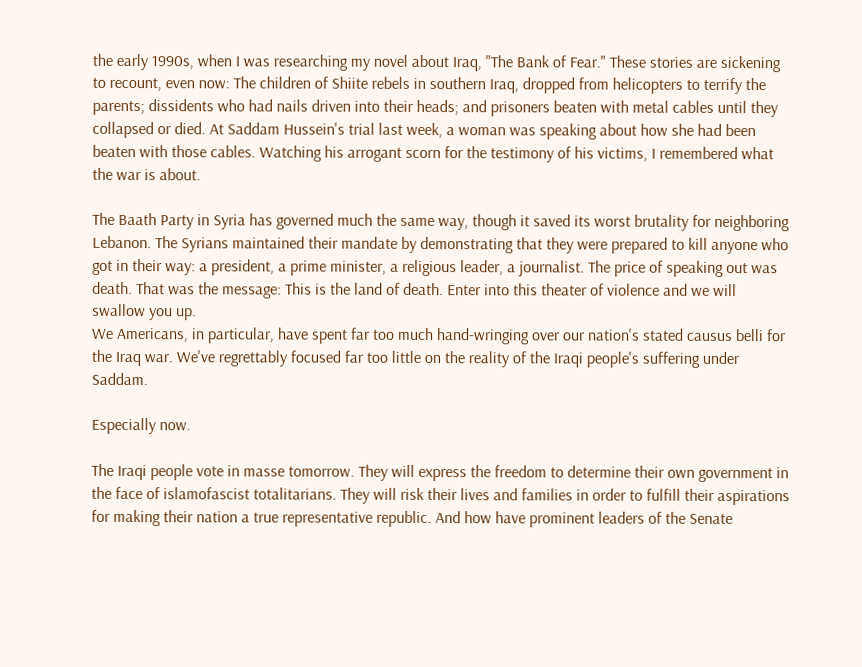the early 1990s, when I was researching my novel about Iraq, "The Bank of Fear." These stories are sickening to recount, even now: The children of Shiite rebels in southern Iraq, dropped from helicopters to terrify the parents; dissidents who had nails driven into their heads; and prisoners beaten with metal cables until they collapsed or died. At Saddam Hussein's trial last week, a woman was speaking about how she had been beaten with those cables. Watching his arrogant scorn for the testimony of his victims, I remembered what the war is about.

The Baath Party in Syria has governed much the same way, though it saved its worst brutality for neighboring Lebanon. The Syrians maintained their mandate by demonstrating that they were prepared to kill anyone who got in their way: a president, a prime minister, a religious leader, a journalist. The price of speaking out was death. That was the message: This is the land of death. Enter into this theater of violence and we will swallow you up.
We Americans, in particular, have spent far too much hand-wringing over our nation's stated causus belli for the Iraq war. We've regrettably focused far too little on the reality of the Iraqi people's suffering under Saddam.

Especially now.

The Iraqi people vote in masse tomorrow. They will express the freedom to determine their own government in the face of islamofascist totalitarians. They will risk their lives and families in order to fulfill their aspirations for making their nation a true representative republic. And how have prominent leaders of the Senate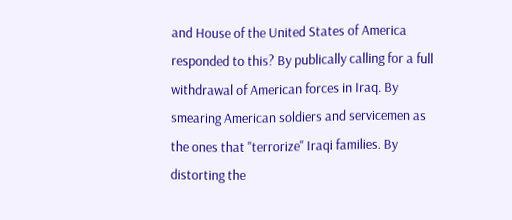and House of the United States of America responded to this? By publically calling for a full withdrawal of American forces in Iraq. By smearing American soldiers and servicemen as the ones that "terrorize" Iraqi families. By distorting the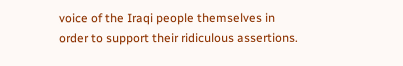voice of the Iraqi people themselves in order to support their ridiculous assertions.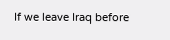If we leave Iraq before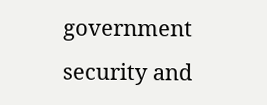government security and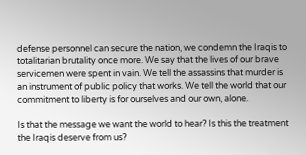defense personnel can secure the nation, we condemn the Iraqis to totalitarian brutality once more. We say that the lives of our brave servicemen were spent in vain. We tell the assassins that murder is an instrument of public policy that works. We tell the world that our commitment to liberty is for ourselves and our own, alone.

Is that the message we want the world to hear? Is this the treatment the Iraqis deserve from us?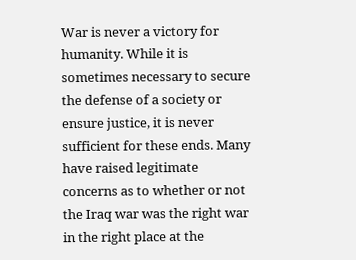War is never a victory for humanity. While it is sometimes necessary to secure the defense of a society or ensure justice, it is never sufficient for these ends. Many have raised legitimate concerns as to whether or not the Iraq war was the right war in the right place at the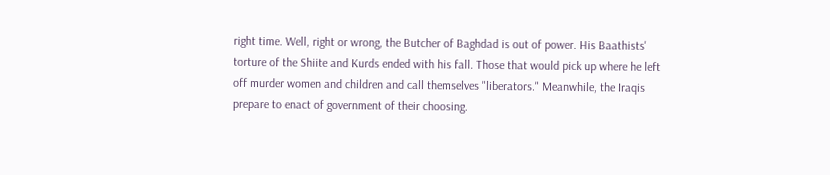right time. Well, right or wrong, the Butcher of Baghdad is out of power. His Baathists' torture of the Shiite and Kurds ended with his fall. Those that would pick up where he left off murder women and children and call themselves "liberators." Meanwhile, the Iraqis prepare to enact of government of their choosing.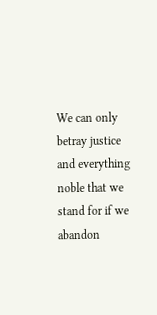We can only betray justice and everything noble that we stand for if we abandon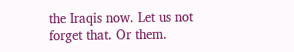the Iraqis now. Let us not forget that. Or them.